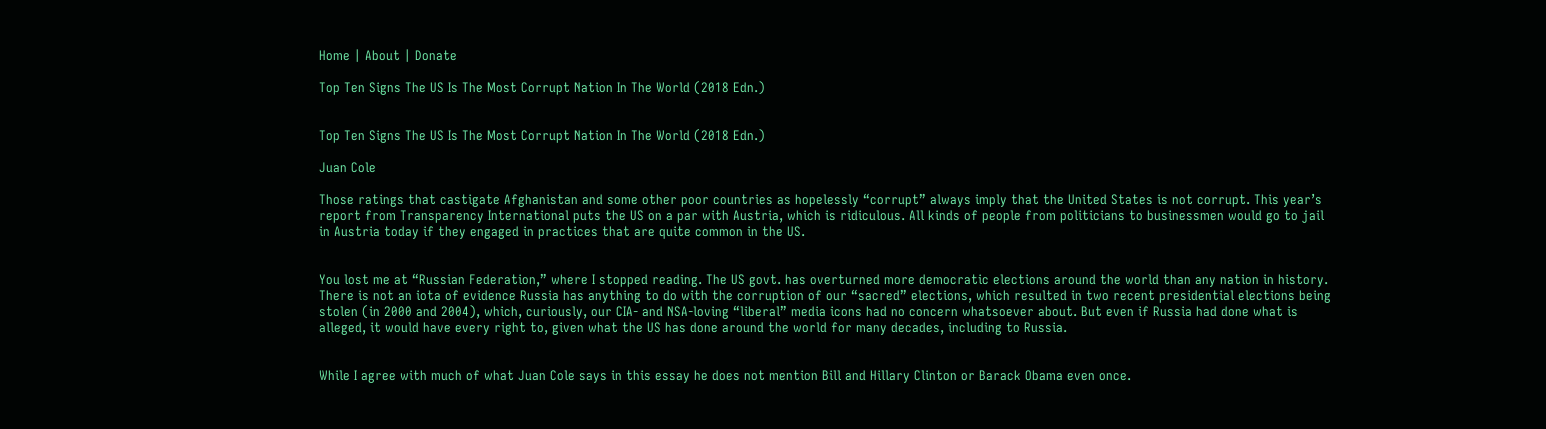Home | About | Donate

Top Ten Signs The US Is The Most Corrupt Nation In The World (2018 Edn.)


Top Ten Signs The US Is The Most Corrupt Nation In The World (2018 Edn.)

Juan Cole

Those ratings that castigate Afghanistan and some other poor countries as hopelessly “corrupt” always imply that the United States is not corrupt. This year’s report from Transparency International puts the US on a par with Austria, which is ridiculous. All kinds of people from politicians to businessmen would go to jail in Austria today if they engaged in practices that are quite common in the US.


You lost me at “Russian Federation,” where I stopped reading. The US govt. has overturned more democratic elections around the world than any nation in history. There is not an iota of evidence Russia has anything to do with the corruption of our “sacred” elections, which resulted in two recent presidential elections being stolen (in 2000 and 2004), which, curiously, our CIA- and NSA-loving “liberal” media icons had no concern whatsoever about. But even if Russia had done what is alleged, it would have every right to, given what the US has done around the world for many decades, including to Russia.


While I agree with much of what Juan Cole says in this essay he does not mention Bill and Hillary Clinton or Barack Obama even once.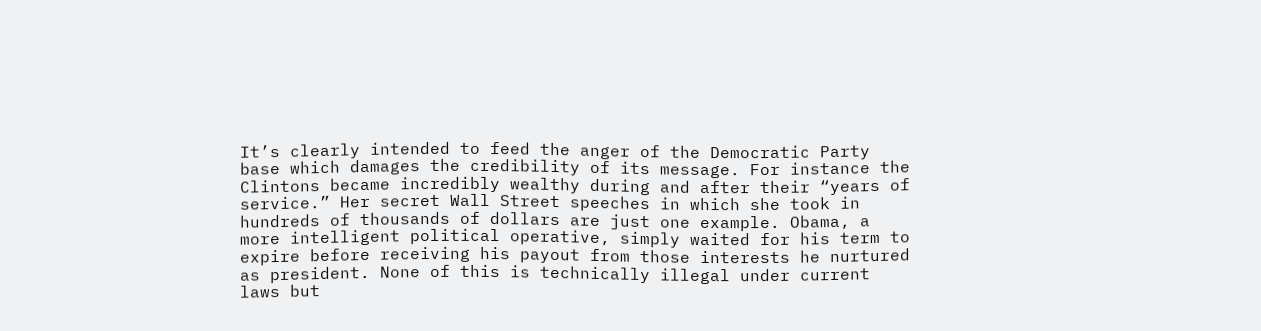It’s clearly intended to feed the anger of the Democratic Party base which damages the credibility of its message. For instance the Clintons became incredibly wealthy during and after their “years of service.” Her secret Wall Street speeches in which she took in hundreds of thousands of dollars are just one example. Obama, a more intelligent political operative, simply waited for his term to expire before receiving his payout from those interests he nurtured as president. None of this is technically illegal under current laws but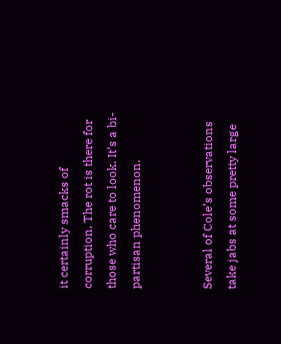it certainly smacks of corruption. The rot is there for those who care to look. It’s a bi-partisan phenomenon.


Several of Cole’s observations take jabs at some pretty large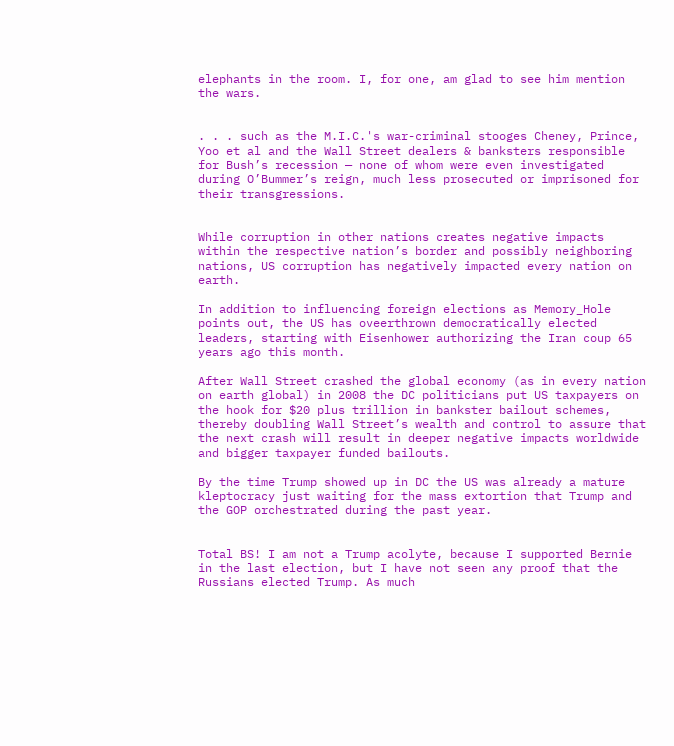elephants in the room. I, for one, am glad to see him mention the wars.


. . . such as the M.I.C.'s war-criminal stooges Cheney, Prince, Yoo et al and the Wall Street dealers & banksters responsible for Bush’s recession — none of whom were even investigated during O’Bummer’s reign, much less prosecuted or imprisoned for their transgressions.


While corruption in other nations creates negative impacts within the respective nation’s border and possibly neighboring nations, US corruption has negatively impacted every nation on earth.

In addition to influencing foreign elections as Memory_Hole points out, the US has oveerthrown democratically elected leaders, starting with Eisenhower authorizing the Iran coup 65 years ago this month.

After Wall Street crashed the global economy (as in every nation on earth global) in 2008 the DC politicians put US taxpayers on the hook for $20 plus trillion in bankster bailout schemes, thereby doubling Wall Street’s wealth and control to assure that the next crash will result in deeper negative impacts worldwide and bigger taxpayer funded bailouts.

By the time Trump showed up in DC the US was already a mature kleptocracy just waiting for the mass extortion that Trump and the GOP orchestrated during the past year.


Total BS! I am not a Trump acolyte, because I supported Bernie in the last election, but I have not seen any proof that the Russians elected Trump. As much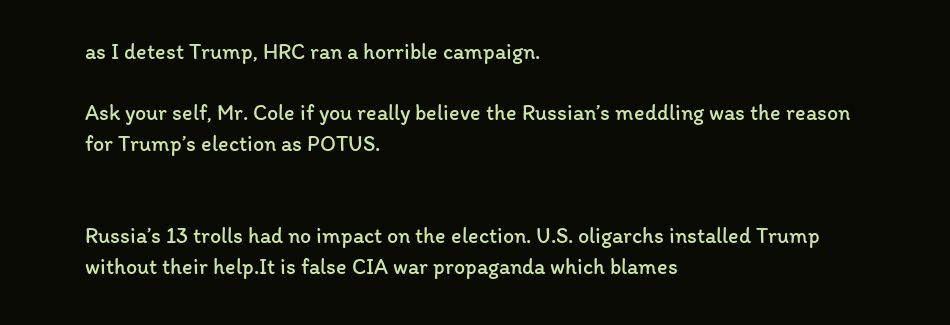as I detest Trump, HRC ran a horrible campaign.

Ask your self, Mr. Cole if you really believe the Russian’s meddling was the reason for Trump’s election as POTUS.


Russia’s 13 trolls had no impact on the election. U.S. oligarchs installed Trump without their help.It is false CIA war propaganda which blames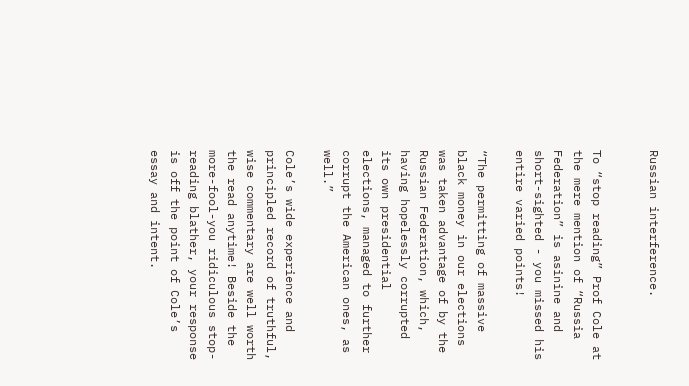Russian interference.


To “stop reading” Prof Cole at the mere mention of “Russia Federation” is asinine and short-sighted - you missed his entire varied points!

“The permitting of massive black money in our elections was taken advantage of by the Russian Federation, which, having hopelessly corrupted its own presidential elections, managed to further corrupt the American ones, as well.”

Cole’s wide experience and principled record of truthful, wise commentary are well worth the read anytime! Beside the more-fool-you ridiculous stop-reading blather, your response is off the point of Cole’s essay and intent.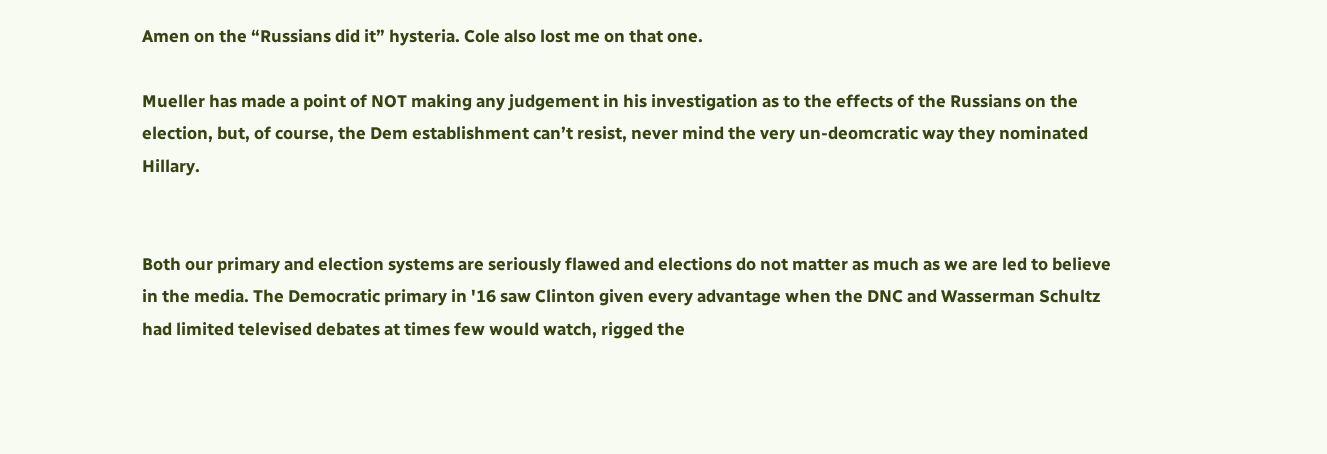Amen on the “Russians did it” hysteria. Cole also lost me on that one.

Mueller has made a point of NOT making any judgement in his investigation as to the effects of the Russians on the election, but, of course, the Dem establishment can’t resist, never mind the very un-deomcratic way they nominated Hillary.


Both our primary and election systems are seriously flawed and elections do not matter as much as we are led to believe in the media. The Democratic primary in '16 saw Clinton given every advantage when the DNC and Wasserman Schultz had limited televised debates at times few would watch, rigged the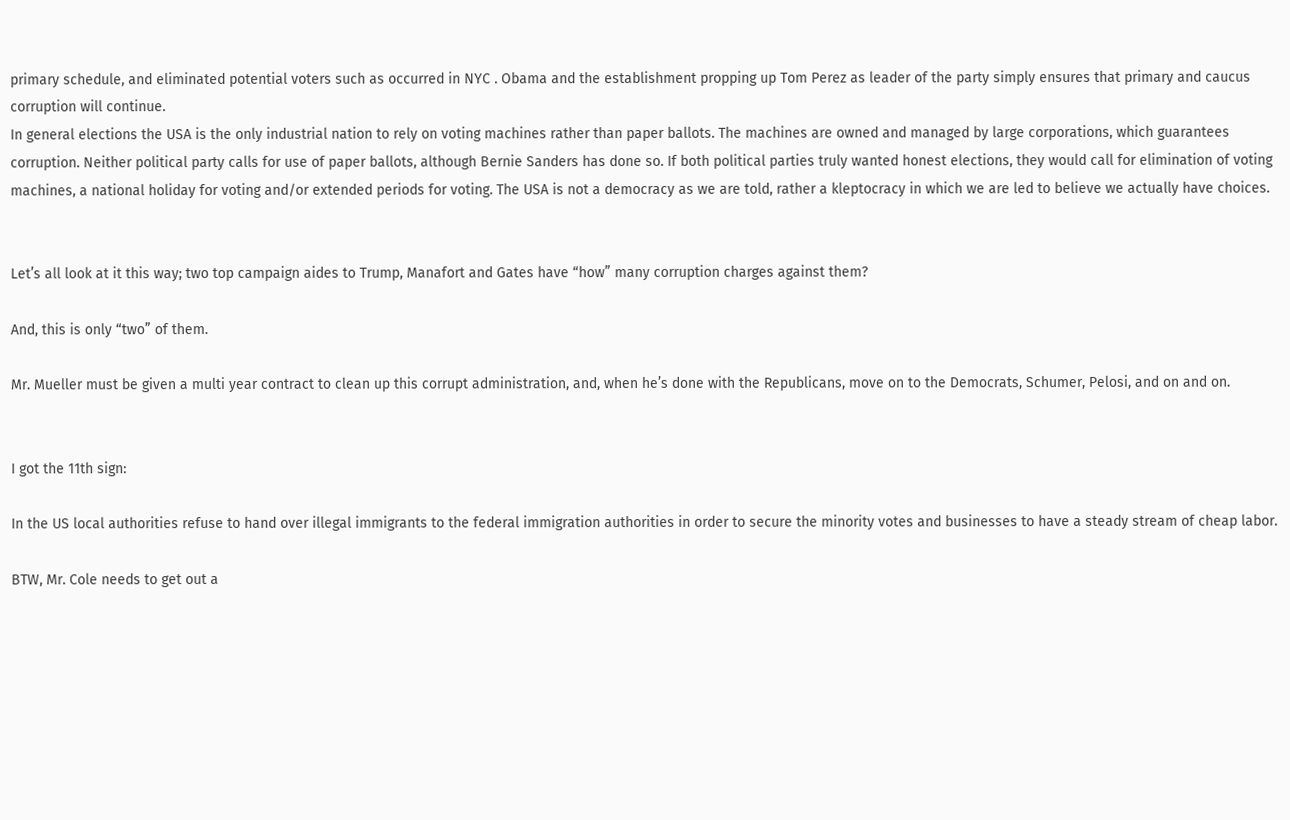primary schedule, and eliminated potential voters such as occurred in NYC . Obama and the establishment propping up Tom Perez as leader of the party simply ensures that primary and caucus corruption will continue.
In general elections the USA is the only industrial nation to rely on voting machines rather than paper ballots. The machines are owned and managed by large corporations, which guarantees corruption. Neither political party calls for use of paper ballots, although Bernie Sanders has done so. If both political parties truly wanted honest elections, they would call for elimination of voting machines, a national holiday for voting and/or extended periods for voting. The USA is not a democracy as we are told, rather a kleptocracy in which we are led to believe we actually have choices.


Let’s all look at it this way; two top campaign aides to Trump, Manafort and Gates have “how” many corruption charges against them?

And, this is only “two” of them.

Mr. Mueller must be given a multi year contract to clean up this corrupt administration, and, when he’s done with the Republicans, move on to the Democrats, Schumer, Pelosi, and on and on.


I got the 11th sign:

In the US local authorities refuse to hand over illegal immigrants to the federal immigration authorities in order to secure the minority votes and businesses to have a steady stream of cheap labor.

BTW, Mr. Cole needs to get out a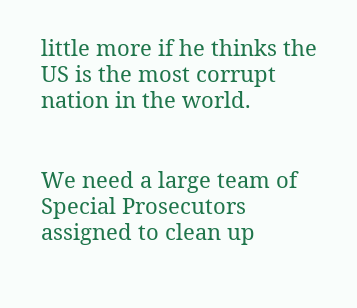little more if he thinks the US is the most corrupt nation in the world.


We need a large team of Special Prosecutors assigned to clean up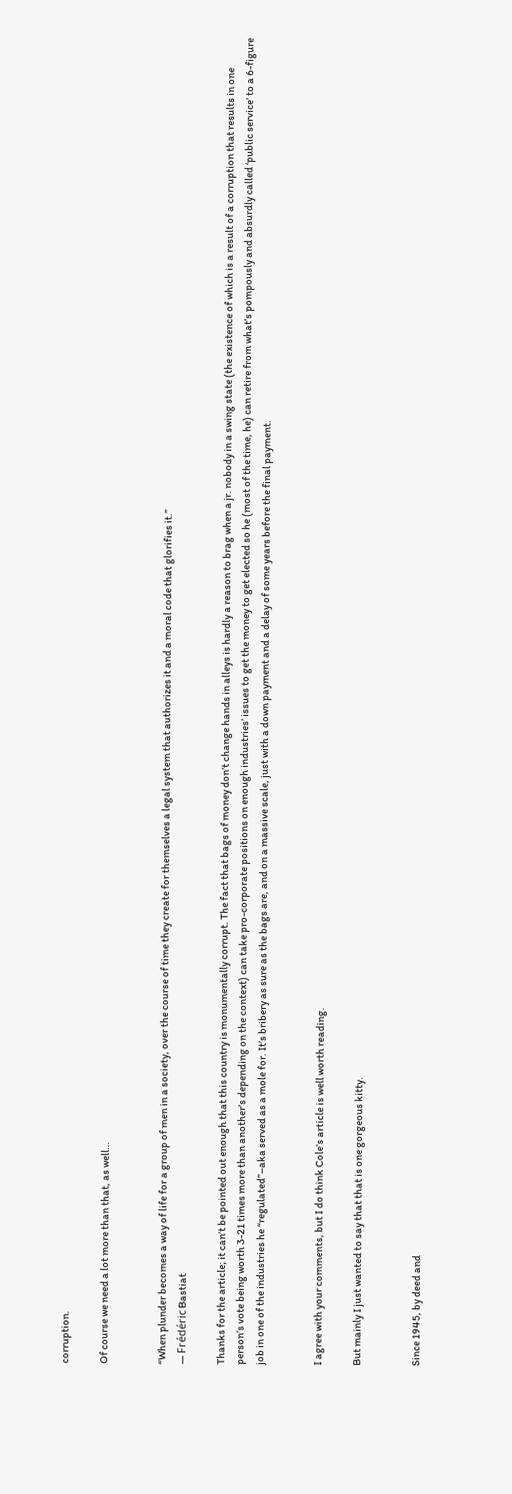corruption.

Of course we need a lot more than that, as well…


“When plunder becomes a way of life for a group of men in a society, over the course of time they create for themselves a legal system that authorizes it and a moral code that glorifies it.”
― Frédéric Bastiat

Thanks for the article; it can’t be pointed out enough that this country is monumentally corrupt. The fact that bags of money don’t change hands in alleys is hardly a reason to brag when a jr. nobody in a swing state (the existence of which is a result of a corruption that results in one person’s vote being worth 3-21 times more than another’s depending on the context) can take pro-corporate positions on enough industries’ issues to get the money to get elected so he (most of the time, he) can retire from what’s pompously and absurdly called ‘public service’ to a 6-figure job in one of the industries he “regulated”–aka served as a mole for. It’s bribery as sure as the bags are, and on a massive scale, just with a down payment and a delay of some years before the final payment.


I agree with your comments, but I do think Cole’s article is well worth reading.

But mainly I just wanted to say that that is one gorgeous kitty.


Since 1945, by deed and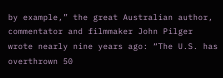by example,” the great Australian author, commentator and filmmaker John Pilger wrote nearly nine years ago: “The U.S. has overthrown 50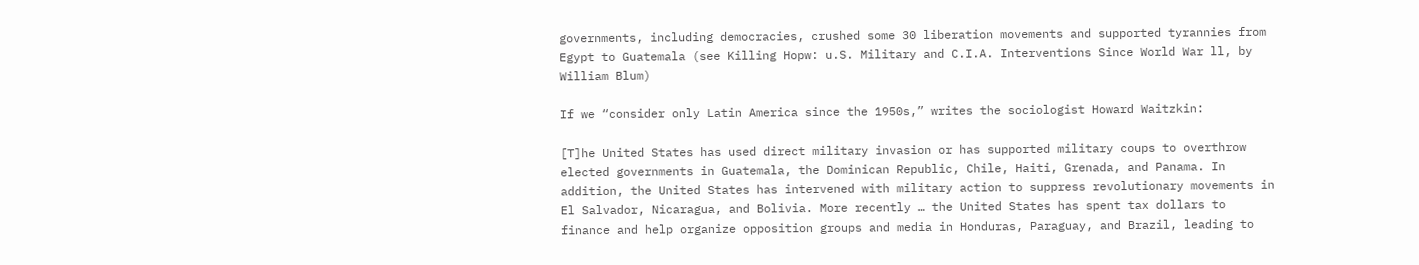governments, including democracies, crushed some 30 liberation movements and supported tyrannies from Egypt to Guatemala (see Killing Hopw: u.S. Military and C.I.A. Interventions Since World War ll, by William Blum)

If we “consider only Latin America since the 1950s,” writes the sociologist Howard Waitzkin:

[T]he United States has used direct military invasion or has supported military coups to overthrow elected governments in Guatemala, the Dominican Republic, Chile, Haiti, Grenada, and Panama. In addition, the United States has intervened with military action to suppress revolutionary movements in El Salvador, Nicaragua, and Bolivia. More recently … the United States has spent tax dollars to finance and help organize opposition groups and media in Honduras, Paraguay, and Brazil, leading to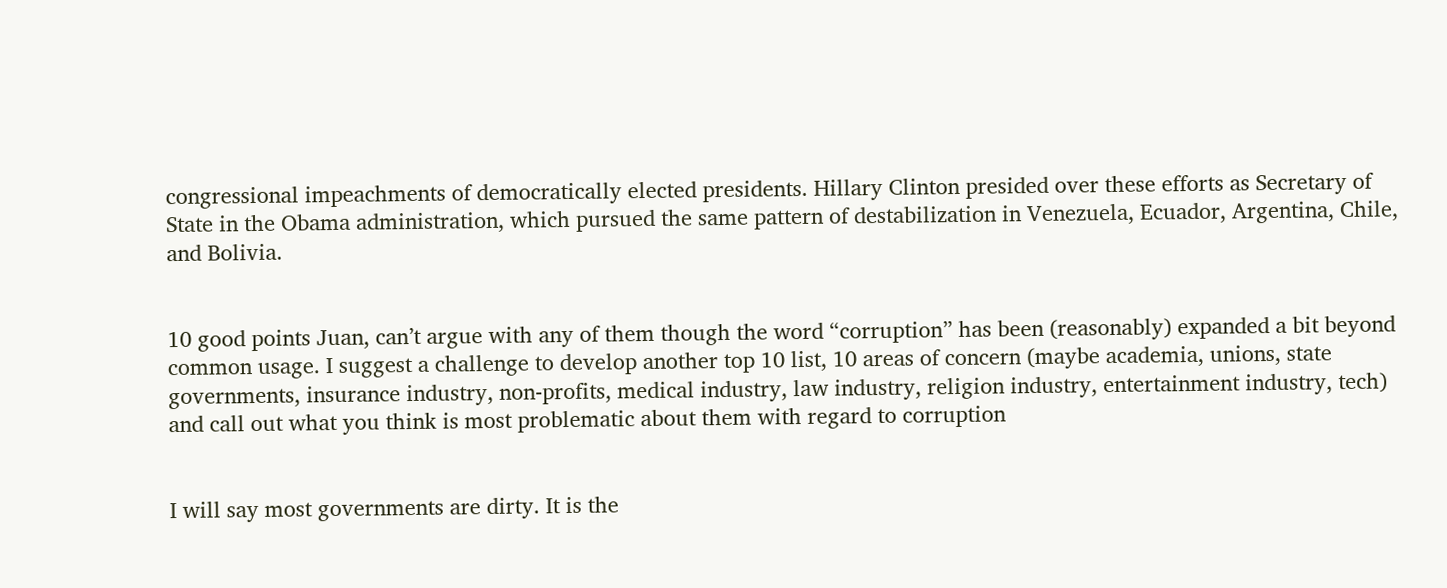congressional impeachments of democratically elected presidents. Hillary Clinton presided over these efforts as Secretary of State in the Obama administration, which pursued the same pattern of destabilization in Venezuela, Ecuador, Argentina, Chile, and Bolivia.


10 good points Juan, can’t argue with any of them though the word “corruption” has been (reasonably) expanded a bit beyond common usage. I suggest a challenge to develop another top 10 list, 10 areas of concern (maybe academia, unions, state governments, insurance industry, non-profits, medical industry, law industry, religion industry, entertainment industry, tech) and call out what you think is most problematic about them with regard to corruption


I will say most governments are dirty. It is the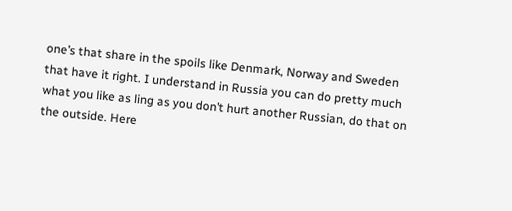one’s that share in the spoils like Denmark, Norway and Sweden that have it right. I understand in Russia you can do pretty much what you like as ling as you don’t hurt another Russian, do that on the outside. Here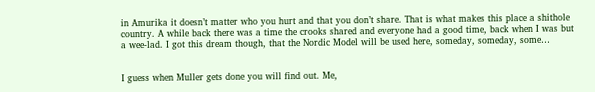in Amurika it doesn’t matter who you hurt and that you don’t share. That is what makes this place a shithole country. A while back there was a time the crooks shared and everyone had a good time, back when I was but a wee-lad. I got this dream though, that the Nordic Model will be used here, someday, someday, some…


I guess when Muller gets done you will find out. Me,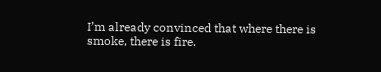I’m already convinced that where there is smoke, there is fire.